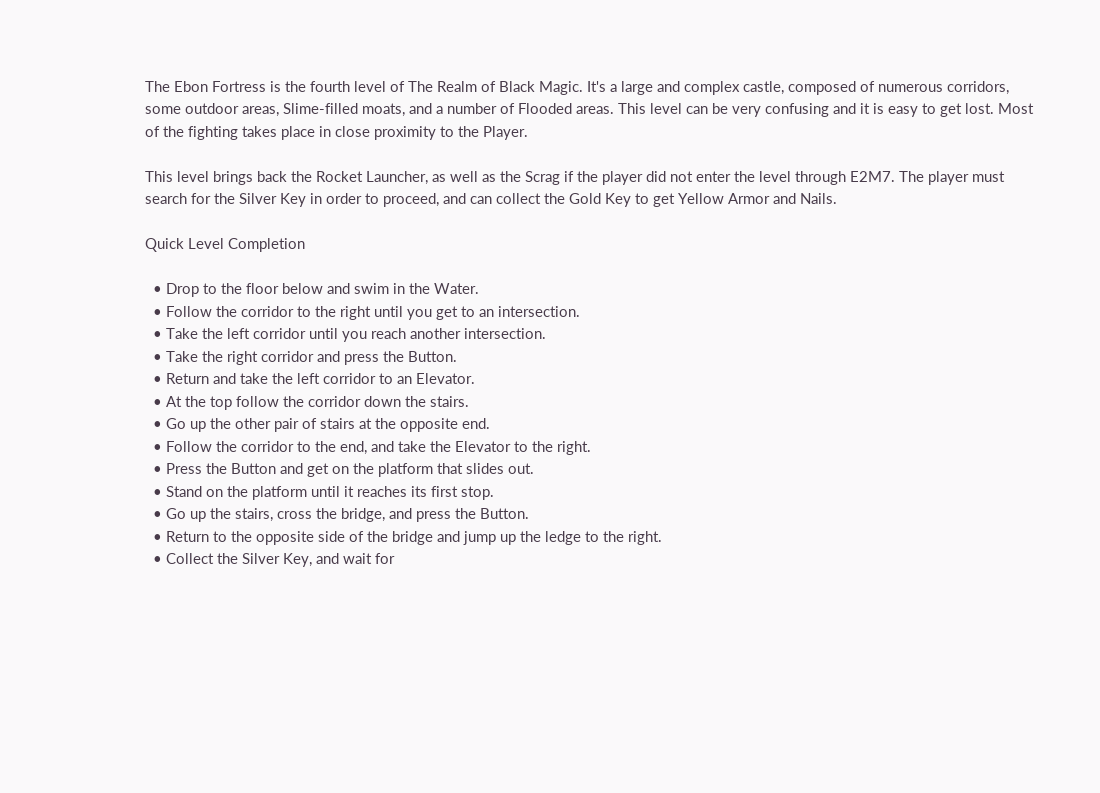The Ebon Fortress is the fourth level of The Realm of Black Magic. It's a large and complex castle, composed of numerous corridors, some outdoor areas, Slime-filled moats, and a number of Flooded areas. This level can be very confusing and it is easy to get lost. Most of the fighting takes place in close proximity to the Player.

This level brings back the Rocket Launcher, as well as the Scrag if the player did not enter the level through E2M7. The player must search for the Silver Key in order to proceed, and can collect the Gold Key to get Yellow Armor and Nails.

Quick Level Completion

  • Drop to the floor below and swim in the Water.
  • Follow the corridor to the right until you get to an intersection.
  • Take the left corridor until you reach another intersection.
  • Take the right corridor and press the Button.
  • Return and take the left corridor to an Elevator.
  • At the top follow the corridor down the stairs.
  • Go up the other pair of stairs at the opposite end.
  • Follow the corridor to the end, and take the Elevator to the right.
  • Press the Button and get on the platform that slides out.
  • Stand on the platform until it reaches its first stop.
  • Go up the stairs, cross the bridge, and press the Button.
  • Return to the opposite side of the bridge and jump up the ledge to the right.
  • Collect the Silver Key, and wait for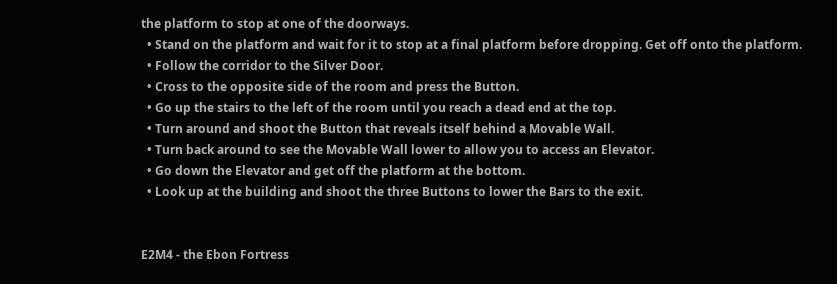the platform to stop at one of the doorways.
  • Stand on the platform and wait for it to stop at a final platform before dropping. Get off onto the platform.
  • Follow the corridor to the Silver Door.
  • Cross to the opposite side of the room and press the Button.
  • Go up the stairs to the left of the room until you reach a dead end at the top.
  • Turn around and shoot the Button that reveals itself behind a Movable Wall.
  • Turn back around to see the Movable Wall lower to allow you to access an Elevator.
  • Go down the Elevator and get off the platform at the bottom.
  • Look up at the building and shoot the three Buttons to lower the Bars to the exit.


E2M4 - the Ebon Fortress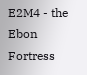E2M4 - the Ebon Fortress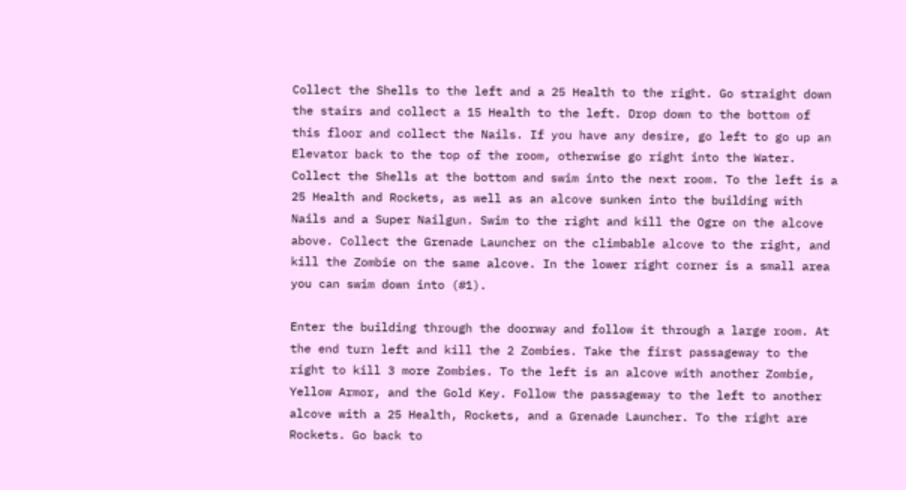Collect the Shells to the left and a 25 Health to the right. Go straight down the stairs and collect a 15 Health to the left. Drop down to the bottom of this floor and collect the Nails. If you have any desire, go left to go up an Elevator back to the top of the room, otherwise go right into the Water. Collect the Shells at the bottom and swim into the next room. To the left is a 25 Health and Rockets, as well as an alcove sunken into the building with Nails and a Super Nailgun. Swim to the right and kill the Ogre on the alcove above. Collect the Grenade Launcher on the climbable alcove to the right, and kill the Zombie on the same alcove. In the lower right corner is a small area you can swim down into (#1).

Enter the building through the doorway and follow it through a large room. At the end turn left and kill the 2 Zombies. Take the first passageway to the right to kill 3 more Zombies. To the left is an alcove with another Zombie, Yellow Armor, and the Gold Key. Follow the passageway to the left to another alcove with a 25 Health, Rockets, and a Grenade Launcher. To the right are Rockets. Go back to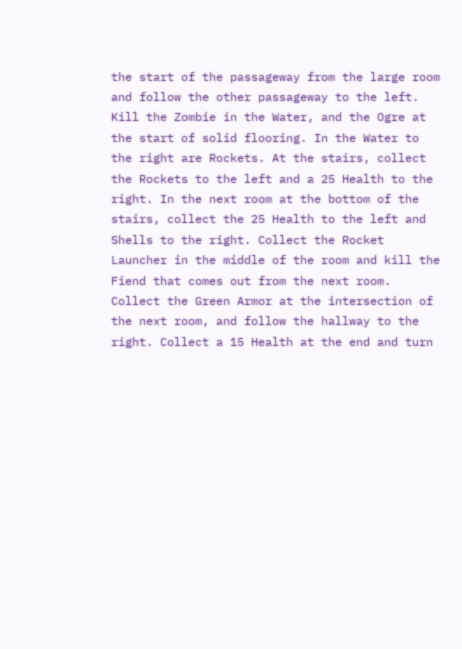the start of the passageway from the large room and follow the other passageway to the left. Kill the Zombie in the Water, and the Ogre at the start of solid flooring. In the Water to the right are Rockets. At the stairs, collect the Rockets to the left and a 25 Health to the right. In the next room at the bottom of the stairs, collect the 25 Health to the left and Shells to the right. Collect the Rocket Launcher in the middle of the room and kill the Fiend that comes out from the next room. Collect the Green Armor at the intersection of the next room, and follow the hallway to the right. Collect a 15 Health at the end and turn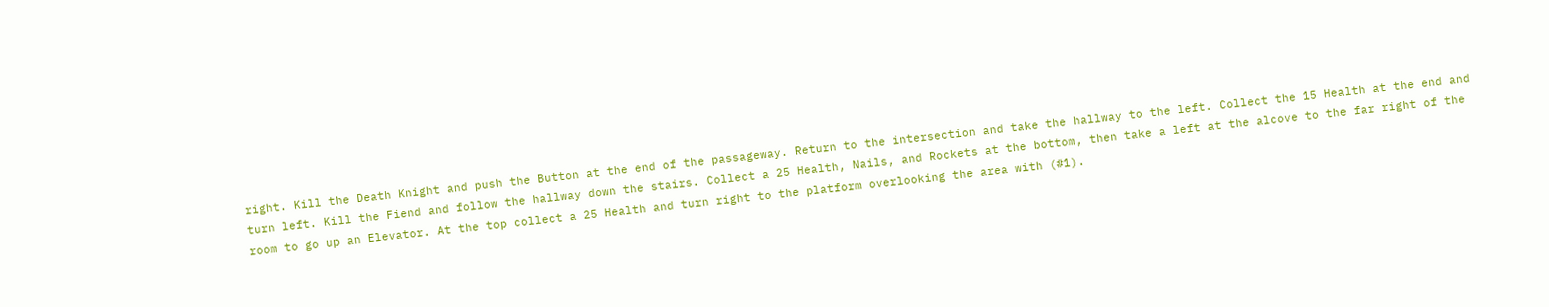right. Kill the Death Knight and push the Button at the end of the passageway. Return to the intersection and take the hallway to the left. Collect the 15 Health at the end and turn left. Kill the Fiend and follow the hallway down the stairs. Collect a 25 Health, Nails, and Rockets at the bottom, then take a left at the alcove to the far right of the room to go up an Elevator. At the top collect a 25 Health and turn right to the platform overlooking the area with (#1).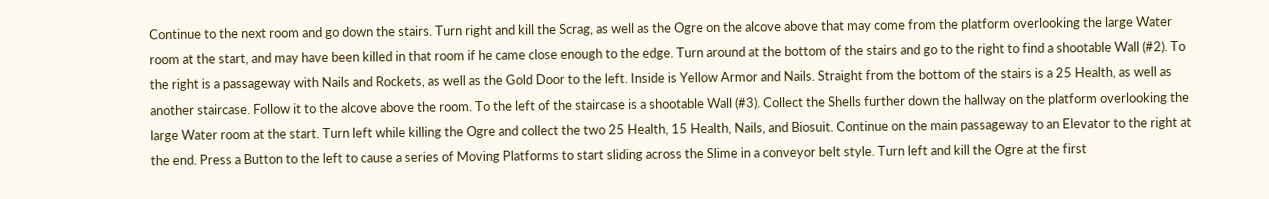Continue to the next room and go down the stairs. Turn right and kill the Scrag, as well as the Ogre on the alcove above that may come from the platform overlooking the large Water room at the start, and may have been killed in that room if he came close enough to the edge. Turn around at the bottom of the stairs and go to the right to find a shootable Wall (#2). To the right is a passageway with Nails and Rockets, as well as the Gold Door to the left. Inside is Yellow Armor and Nails. Straight from the bottom of the stairs is a 25 Health, as well as another staircase. Follow it to the alcove above the room. To the left of the staircase is a shootable Wall (#3). Collect the Shells further down the hallway on the platform overlooking the large Water room at the start. Turn left while killing the Ogre and collect the two 25 Health, 15 Health, Nails, and Biosuit. Continue on the main passageway to an Elevator to the right at the end. Press a Button to the left to cause a series of Moving Platforms to start sliding across the Slime in a conveyor belt style. Turn left and kill the Ogre at the first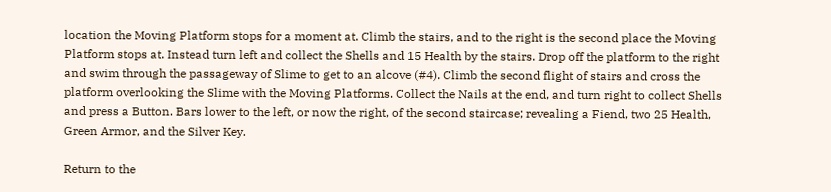location the Moving Platform stops for a moment at. Climb the stairs, and to the right is the second place the Moving Platform stops at. Instead turn left and collect the Shells and 15 Health by the stairs. Drop off the platform to the right and swim through the passageway of Slime to get to an alcove (#4). Climb the second flight of stairs and cross the platform overlooking the Slime with the Moving Platforms. Collect the Nails at the end, and turn right to collect Shells and press a Button. Bars lower to the left, or now the right, of the second staircase; revealing a Fiend, two 25 Health, Green Armor, and the Silver Key.

Return to the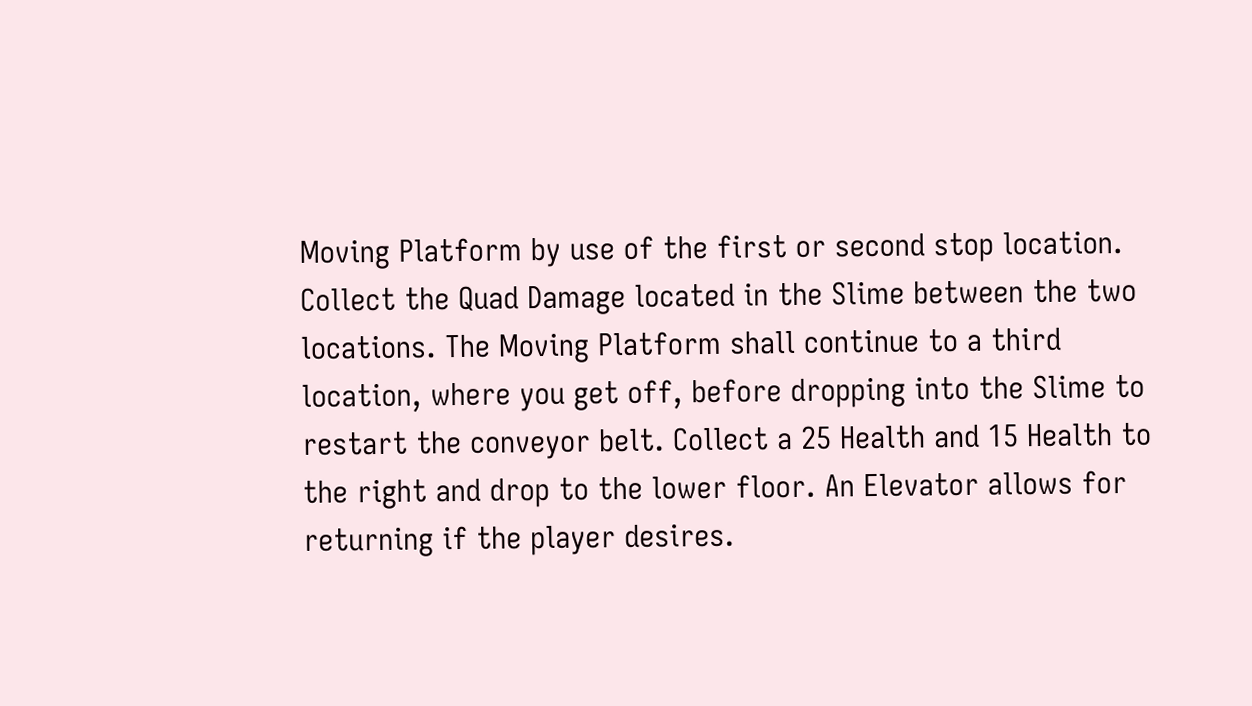Moving Platform by use of the first or second stop location. Collect the Quad Damage located in the Slime between the two locations. The Moving Platform shall continue to a third location, where you get off, before dropping into the Slime to restart the conveyor belt. Collect a 25 Health and 15 Health to the right and drop to the lower floor. An Elevator allows for returning if the player desires.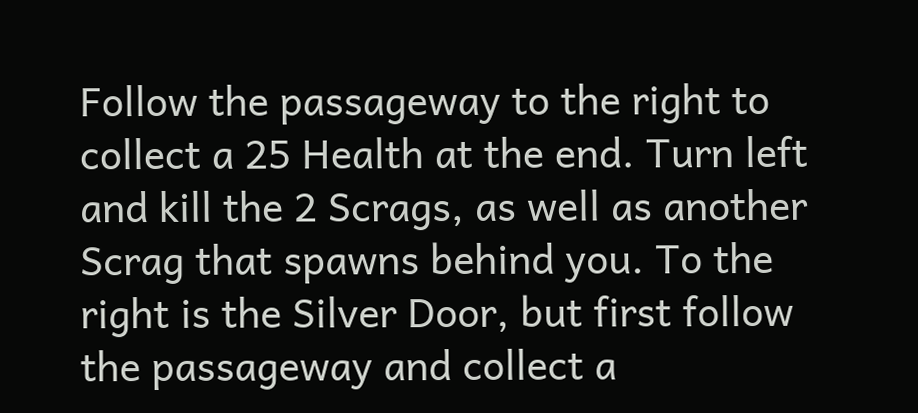Follow the passageway to the right to collect a 25 Health at the end. Turn left and kill the 2 Scrags, as well as another Scrag that spawns behind you. To the right is the Silver Door, but first follow the passageway and collect a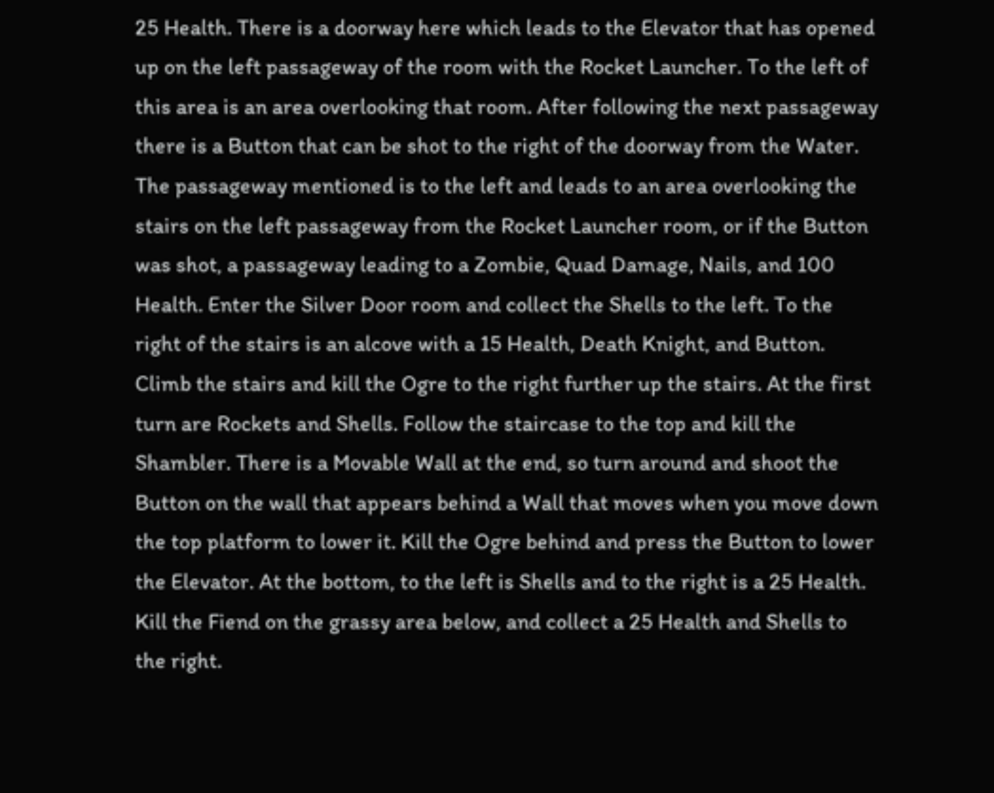25 Health. There is a doorway here which leads to the Elevator that has opened up on the left passageway of the room with the Rocket Launcher. To the left of this area is an area overlooking that room. After following the next passageway there is a Button that can be shot to the right of the doorway from the Water. The passageway mentioned is to the left and leads to an area overlooking the stairs on the left passageway from the Rocket Launcher room, or if the Button was shot, a passageway leading to a Zombie, Quad Damage, Nails, and 100 Health. Enter the Silver Door room and collect the Shells to the left. To the right of the stairs is an alcove with a 15 Health, Death Knight, and Button. Climb the stairs and kill the Ogre to the right further up the stairs. At the first turn are Rockets and Shells. Follow the staircase to the top and kill the Shambler. There is a Movable Wall at the end, so turn around and shoot the Button on the wall that appears behind a Wall that moves when you move down the top platform to lower it. Kill the Ogre behind and press the Button to lower the Elevator. At the bottom, to the left is Shells and to the right is a 25 Health. Kill the Fiend on the grassy area below, and collect a 25 Health and Shells to the right.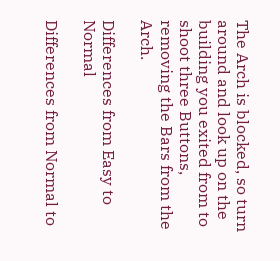The Arch is blocked, so turn around and look up on the building you exited from to shoot three Buttons, removing the Bars from the Arch.

Differences from Easy to Normal

Differences from Normal to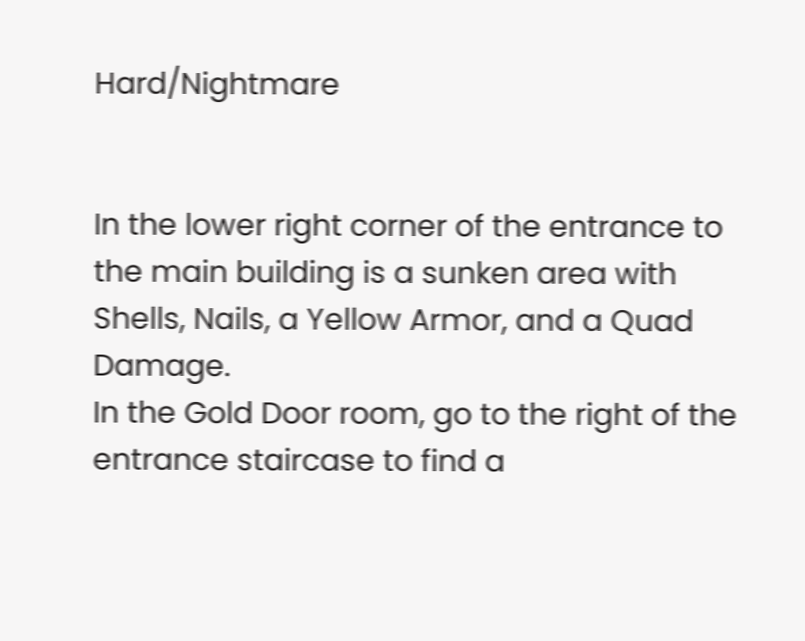Hard/Nightmare


In the lower right corner of the entrance to the main building is a sunken area with Shells, Nails, a Yellow Armor, and a Quad Damage.
In the Gold Door room, go to the right of the entrance staircase to find a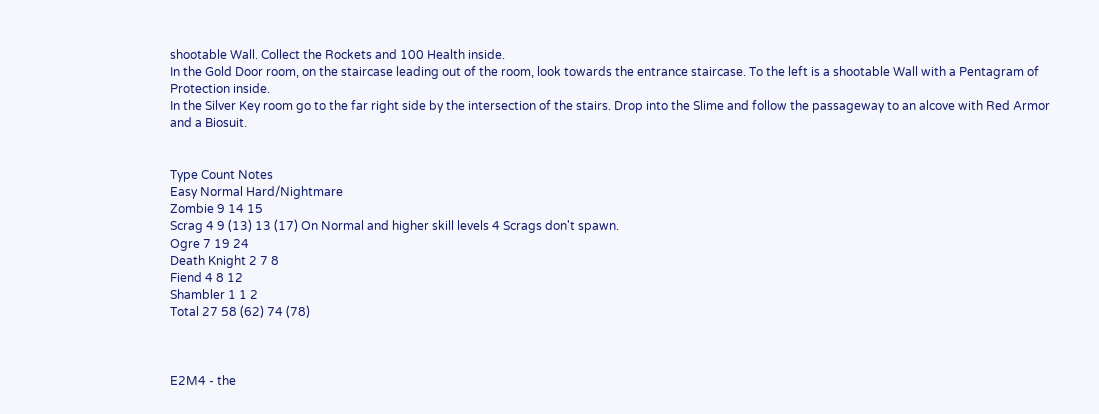shootable Wall. Collect the Rockets and 100 Health inside.
In the Gold Door room, on the staircase leading out of the room, look towards the entrance staircase. To the left is a shootable Wall with a Pentagram of Protection inside.
In the Silver Key room go to the far right side by the intersection of the stairs. Drop into the Slime and follow the passageway to an alcove with Red Armor and a Biosuit.


Type Count Notes
Easy Normal Hard/Nightmare
Zombie 9 14 15
Scrag 4 9 (13) 13 (17) On Normal and higher skill levels 4 Scrags don't spawn.
Ogre 7 19 24
Death Knight 2 7 8
Fiend 4 8 12
Shambler 1 1 2
Total 27 58 (62) 74 (78)



E2M4 - the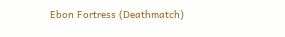Ebon Fortress (Deathmatch)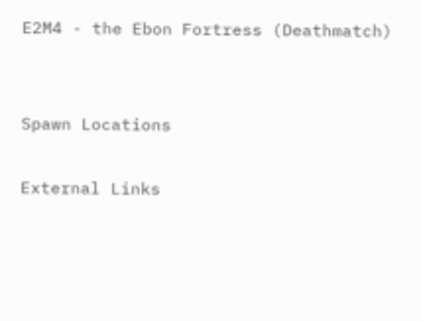E2M4 - the Ebon Fortress (Deathmatch)


Spawn Locations

External Links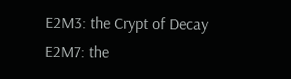E2M3: the Crypt of Decay
E2M7: the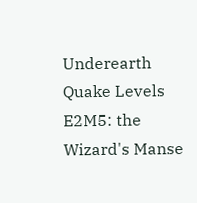Underearth
Quake Levels E2M5: the Wizard's Manse